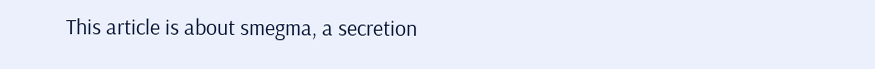This article is about smegma, a secretion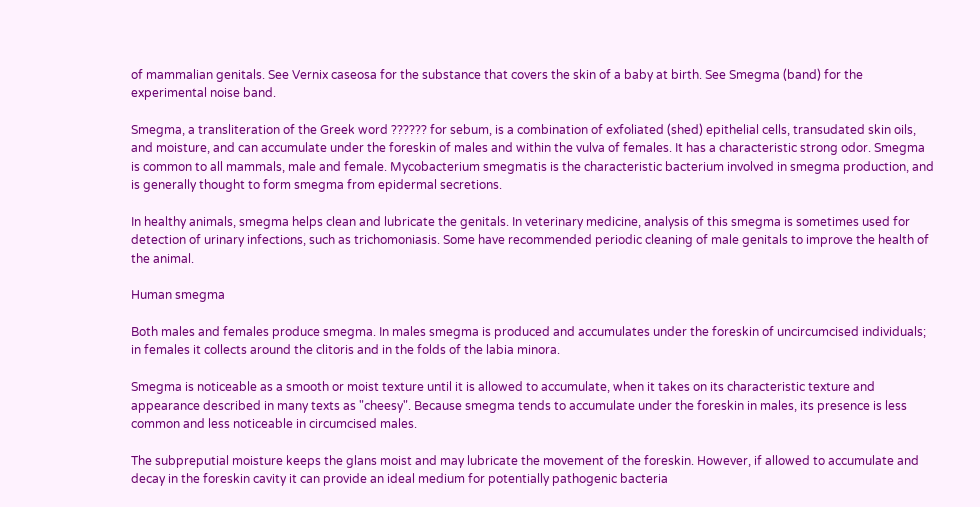of mammalian genitals. See Vernix caseosa for the substance that covers the skin of a baby at birth. See Smegma (band) for the experimental noise band.

Smegma, a transliteration of the Greek word ?????? for sebum, is a combination of exfoliated (shed) epithelial cells, transudated skin oils, and moisture, and can accumulate under the foreskin of males and within the vulva of females. It has a characteristic strong odor. Smegma is common to all mammals, male and female. Mycobacterium smegmatis is the characteristic bacterium involved in smegma production, and is generally thought to form smegma from epidermal secretions.

In healthy animals, smegma helps clean and lubricate the genitals. In veterinary medicine, analysis of this smegma is sometimes used for detection of urinary infections, such as trichomoniasis. Some have recommended periodic cleaning of male genitals to improve the health of the animal.

Human smegma

Both males and females produce smegma. In males smegma is produced and accumulates under the foreskin of uncircumcised individuals; in females it collects around the clitoris and in the folds of the labia minora.

Smegma is noticeable as a smooth or moist texture until it is allowed to accumulate, when it takes on its characteristic texture and appearance described in many texts as "cheesy". Because smegma tends to accumulate under the foreskin in males, its presence is less common and less noticeable in circumcised males.

The subpreputial moisture keeps the glans moist and may lubricate the movement of the foreskin. However, if allowed to accumulate and decay in the foreskin cavity it can provide an ideal medium for potentially pathogenic bacteria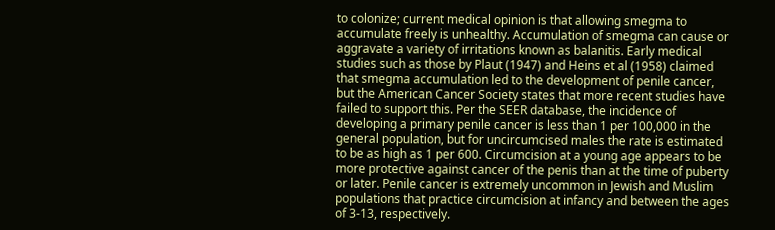to colonize; current medical opinion is that allowing smegma to accumulate freely is unhealthy. Accumulation of smegma can cause or aggravate a variety of irritations known as balanitis. Early medical studies such as those by Plaut (1947) and Heins et al (1958) claimed that smegma accumulation led to the development of penile cancer, but the American Cancer Society states that more recent studies have failed to support this. Per the SEER database, the incidence of developing a primary penile cancer is less than 1 per 100,000 in the general population, but for uncircumcised males the rate is estimated to be as high as 1 per 600. Circumcision at a young age appears to be more protective against cancer of the penis than at the time of puberty or later. Penile cancer is extremely uncommon in Jewish and Muslim populations that practice circumcision at infancy and between the ages of 3-13, respectively.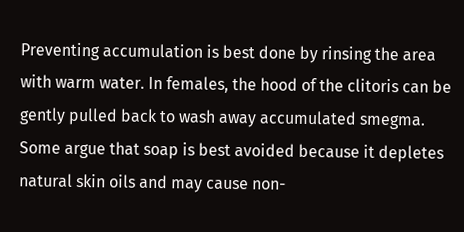Preventing accumulation is best done by rinsing the area with warm water. In females, the hood of the clitoris can be gently pulled back to wash away accumulated smegma. Some argue that soap is best avoided because it depletes natural skin oils and may cause non-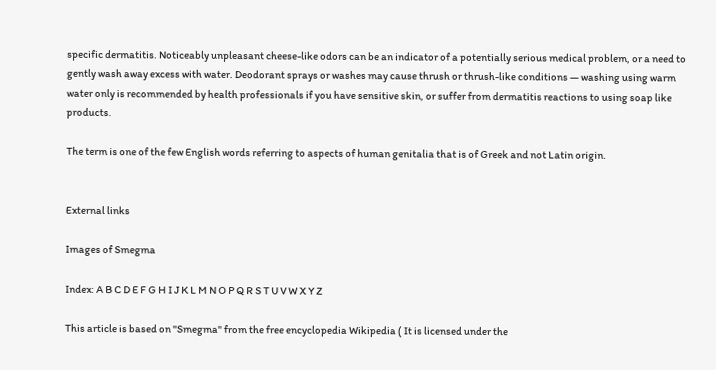specific dermatitis. Noticeably unpleasant cheese-like odors can be an indicator of a potentially serious medical problem, or a need to gently wash away excess with water. Deodorant sprays or washes may cause thrush or thrush-like conditions — washing using warm water only is recommended by health professionals if you have sensitive skin, or suffer from dermatitis reactions to using soap like products.

The term is one of the few English words referring to aspects of human genitalia that is of Greek and not Latin origin.


External links

Images of Smegma

Index: A B C D E F G H I J K L M N O P Q R S T U V W X Y Z

This article is based on "Smegma" from the free encyclopedia Wikipedia ( It is licensed under the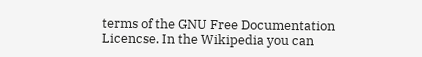terms of the GNU Free Documentation Licencse. In the Wikipedia you can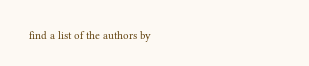find a list of the authors by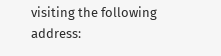visiting the following address: